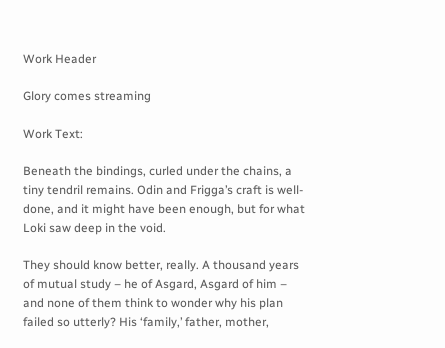Work Header

Glory comes streaming

Work Text:

Beneath the bindings, curled under the chains, a tiny tendril remains. Odin and Frigga’s craft is well-done, and it might have been enough, but for what Loki saw deep in the void.

They should know better, really. A thousand years of mutual study – he of Asgard, Asgard of him – and none of them think to wonder why his plan failed so utterly? His ‘family,’ father, mother,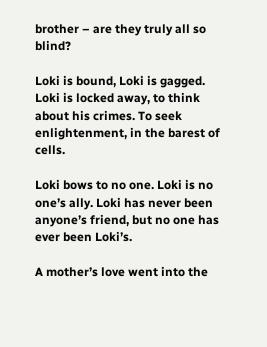brother – are they truly all so blind?

Loki is bound, Loki is gagged. Loki is locked away, to think about his crimes. To seek enlightenment, in the barest of cells.

Loki bows to no one. Loki is no one’s ally. Loki has never been anyone’s friend, but no one has ever been Loki’s.

A mother’s love went into the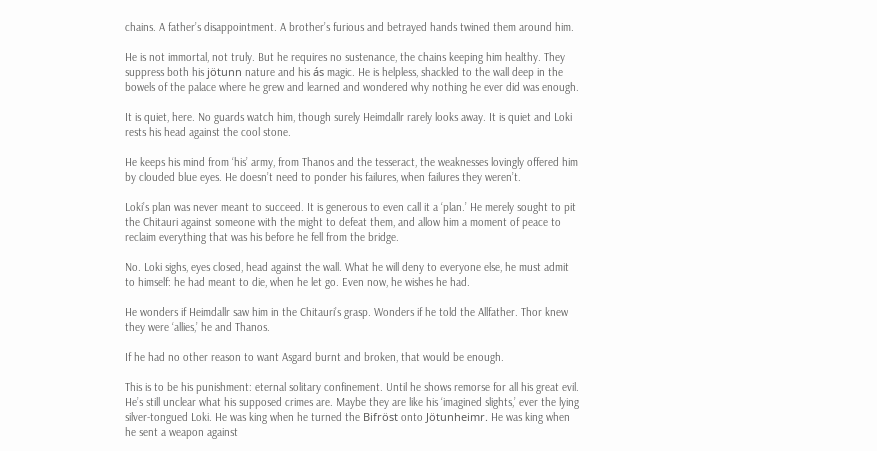chains. A father’s disappointment. A brother’s furious and betrayed hands twined them around him.

He is not immortal, not truly. But he requires no sustenance, the chains keeping him healthy. They suppress both his jötunn nature and his ás magic. He is helpless, shackled to the wall deep in the bowels of the palace where he grew and learned and wondered why nothing he ever did was enough.

It is quiet, here. No guards watch him, though surely Heimdallr rarely looks away. It is quiet and Loki rests his head against the cool stone.

He keeps his mind from ‘his’ army, from Thanos and the tesseract, the weaknesses lovingly offered him by clouded blue eyes. He doesn’t need to ponder his failures, when failures they weren’t.

Loki’s plan was never meant to succeed. It is generous to even call it a ‘plan.’ He merely sought to pit the Chitauri against someone with the might to defeat them, and allow him a moment of peace to reclaim everything that was his before he fell from the bridge.

No. Loki sighs, eyes closed, head against the wall. What he will deny to everyone else, he must admit to himself: he had meant to die, when he let go. Even now, he wishes he had.

He wonders if Heimdallr saw him in the Chitauri’s grasp. Wonders if he told the Allfather. Thor knew they were ‘allies,’ he and Thanos.

If he had no other reason to want Asgard burnt and broken, that would be enough.

This is to be his punishment: eternal solitary confinement. Until he shows remorse for all his great evil. He’s still unclear what his supposed crimes are. Maybe they are like his ‘imagined slights,’ ever the lying silver-tongued Loki. He was king when he turned the Bifröst onto Jötunheimr. He was king when he sent a weapon against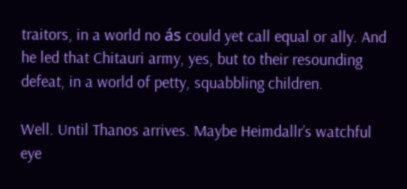traitors, in a world no ás could yet call equal or ally. And he led that Chitauri army, yes, but to their resounding defeat, in a world of petty, squabbling children.

Well. Until Thanos arrives. Maybe Heimdallr’s watchful eye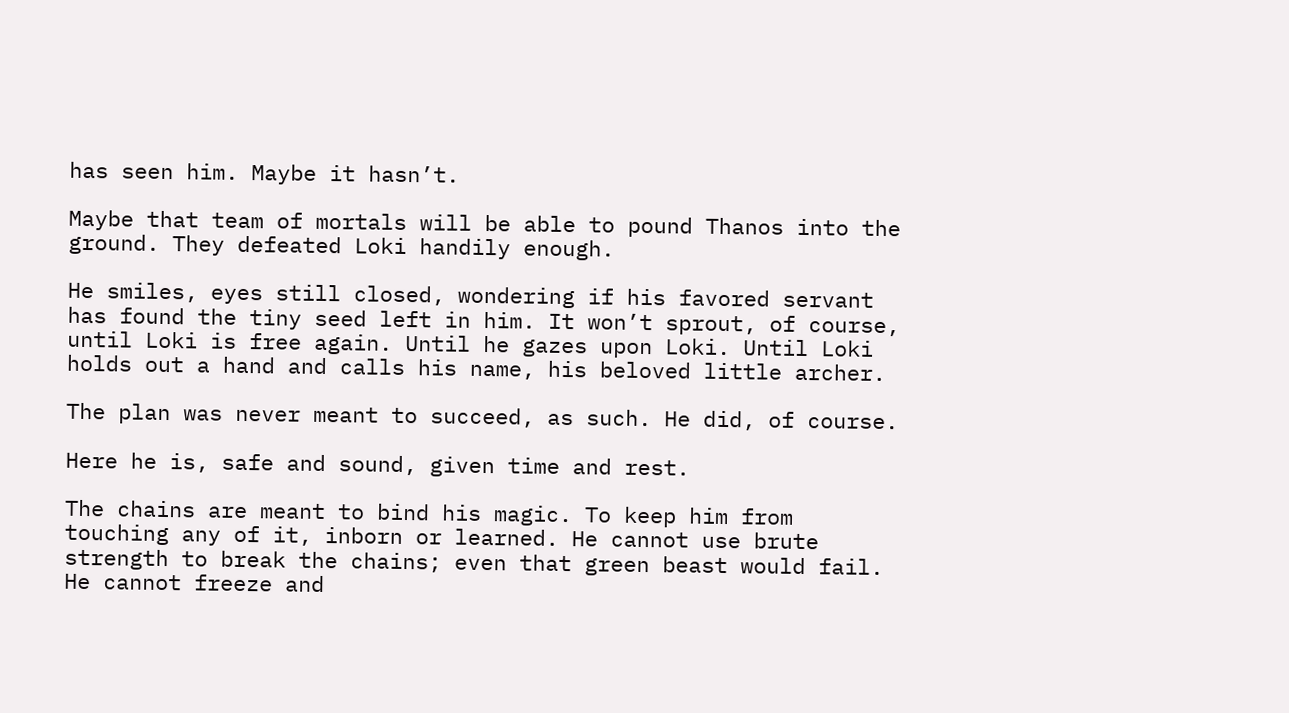has seen him. Maybe it hasn’t.

Maybe that team of mortals will be able to pound Thanos into the ground. They defeated Loki handily enough.

He smiles, eyes still closed, wondering if his favored servant has found the tiny seed left in him. It won’t sprout, of course, until Loki is free again. Until he gazes upon Loki. Until Loki holds out a hand and calls his name, his beloved little archer.

The plan was never meant to succeed, as such. He did, of course.

Here he is, safe and sound, given time and rest.

The chains are meant to bind his magic. To keep him from touching any of it, inborn or learned. He cannot use brute strength to break the chains; even that green beast would fail. He cannot freeze and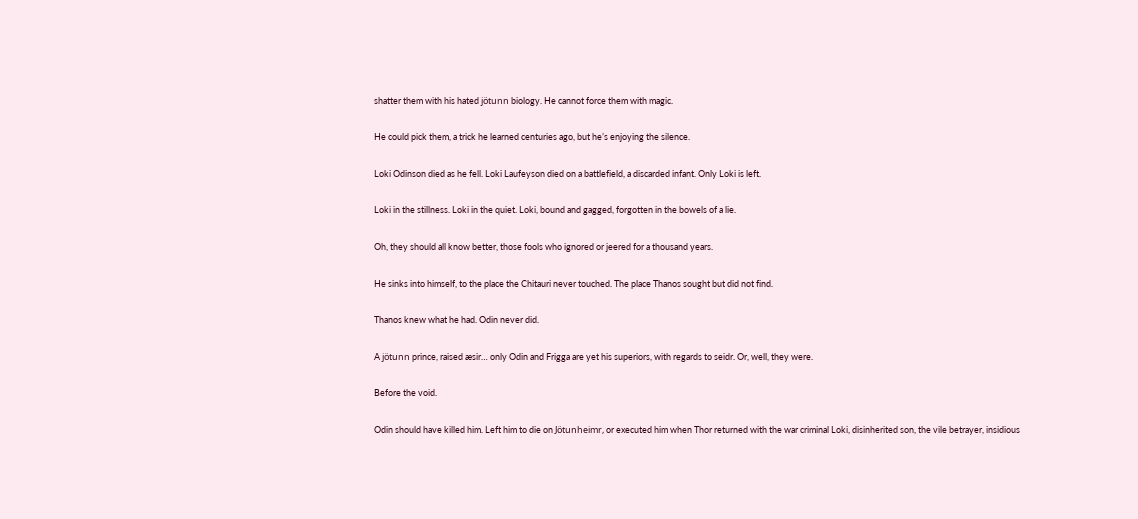shatter them with his hated jötunn biology. He cannot force them with magic.

He could pick them, a trick he learned centuries ago, but he’s enjoying the silence.

Loki Odinson died as he fell. Loki Laufeyson died on a battlefield, a discarded infant. Only Loki is left.

Loki in the stillness. Loki in the quiet. Loki, bound and gagged, forgotten in the bowels of a lie.

Oh, they should all know better, those fools who ignored or jeered for a thousand years.

He sinks into himself, to the place the Chitauri never touched. The place Thanos sought but did not find.

Thanos knew what he had. Odin never did.

A jötunn prince, raised æsir… only Odin and Frigga are yet his superiors, with regards to seidr. Or, well, they were.

Before the void.

Odin should have killed him. Left him to die on Jötunheimr, or executed him when Thor returned with the war criminal Loki, disinherited son, the vile betrayer, insidious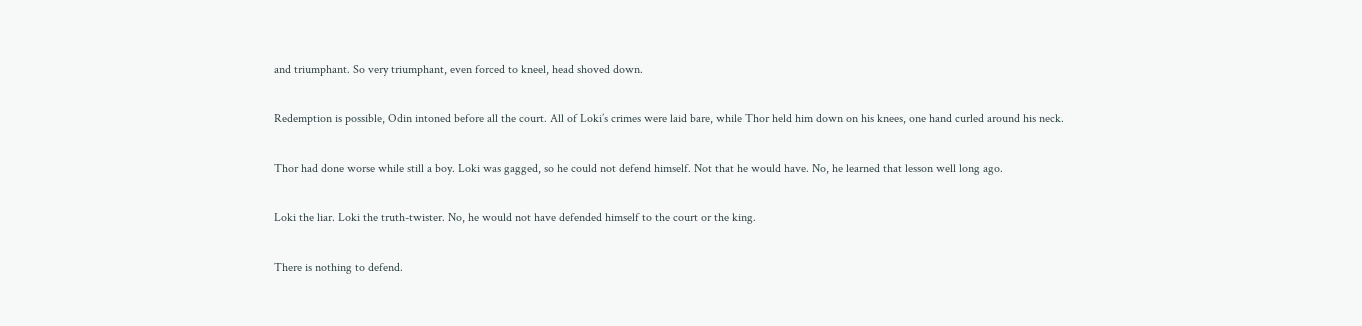and triumphant. So very triumphant, even forced to kneel, head shoved down.

Redemption is possible, Odin intoned before all the court. All of Loki’s crimes were laid bare, while Thor held him down on his knees, one hand curled around his neck.

Thor had done worse while still a boy. Loki was gagged, so he could not defend himself. Not that he would have. No, he learned that lesson well long ago.

Loki the liar. Loki the truth-twister. No, he would not have defended himself to the court or the king.

There is nothing to defend.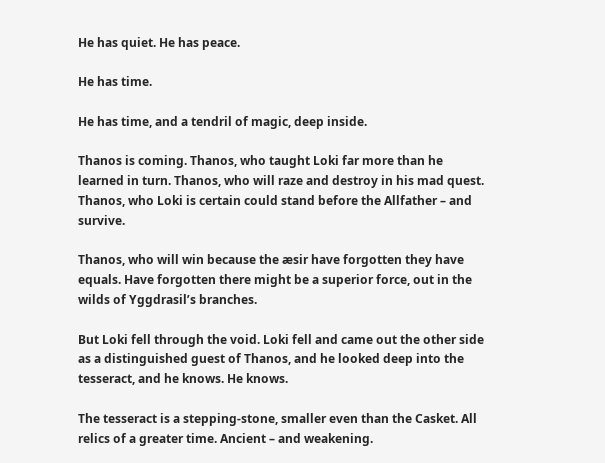He has quiet. He has peace.

He has time.

He has time, and a tendril of magic, deep inside.

Thanos is coming. Thanos, who taught Loki far more than he learned in turn. Thanos, who will raze and destroy in his mad quest. Thanos, who Loki is certain could stand before the Allfather – and survive.

Thanos, who will win because the æsir have forgotten they have equals. Have forgotten there might be a superior force, out in the wilds of Yggdrasil’s branches.

But Loki fell through the void. Loki fell and came out the other side as a distinguished guest of Thanos, and he looked deep into the tesseract, and he knows. He knows.

The tesseract is a stepping-stone, smaller even than the Casket. All relics of a greater time. Ancient – and weakening.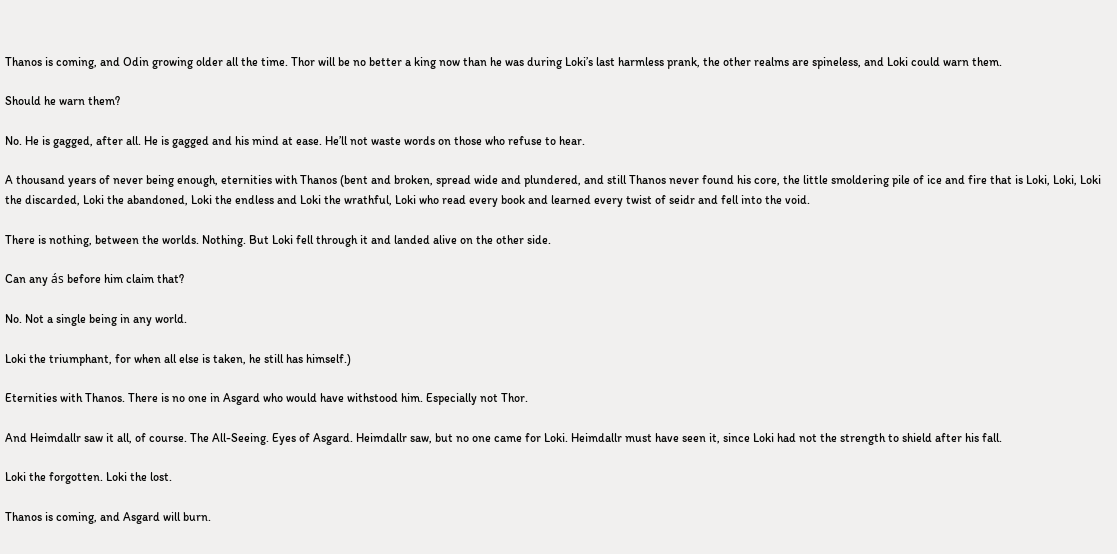Thanos is coming, and Odin growing older all the time. Thor will be no better a king now than he was during Loki’s last harmless prank, the other realms are spineless, and Loki could warn them.

Should he warn them?

No. He is gagged, after all. He is gagged and his mind at ease. He’ll not waste words on those who refuse to hear.

A thousand years of never being enough, eternities with Thanos (bent and broken, spread wide and plundered, and still Thanos never found his core, the little smoldering pile of ice and fire that is Loki, Loki, Loki the discarded, Loki the abandoned, Loki the endless and Loki the wrathful, Loki who read every book and learned every twist of seidr and fell into the void.

There is nothing, between the worlds. Nothing. But Loki fell through it and landed alive on the other side.

Can any ás before him claim that?

No. Not a single being in any world.

Loki the triumphant, for when all else is taken, he still has himself.)

Eternities with Thanos. There is no one in Asgard who would have withstood him. Especially not Thor.

And Heimdallr saw it all, of course. The All-Seeing. Eyes of Asgard. Heimdallr saw, but no one came for Loki. Heimdallr must have seen it, since Loki had not the strength to shield after his fall.

Loki the forgotten. Loki the lost.

Thanos is coming, and Asgard will burn.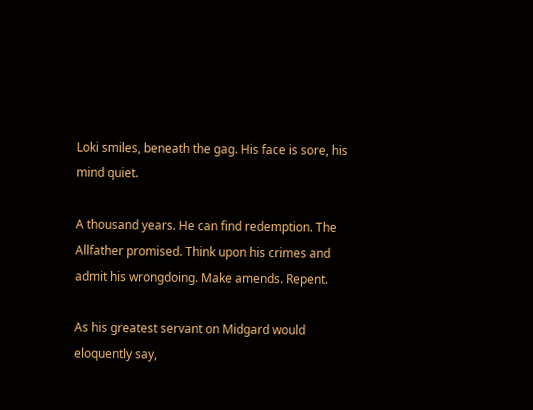Loki smiles, beneath the gag. His face is sore, his mind quiet.

A thousand years. He can find redemption. The Allfather promised. Think upon his crimes and admit his wrongdoing. Make amends. Repent.

As his greatest servant on Midgard would eloquently say,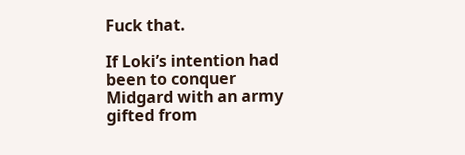Fuck that.

If Loki’s intention had been to conquer Midgard with an army gifted from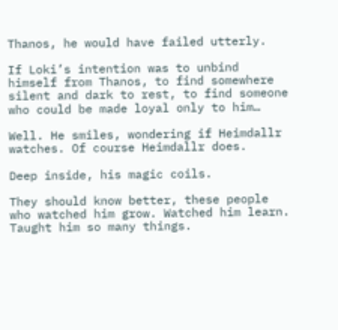Thanos, he would have failed utterly.

If Loki’s intention was to unbind himself from Thanos, to find somewhere silent and dark to rest, to find someone who could be made loyal only to him…

Well. He smiles, wondering if Heimdallr watches. Of course Heimdallr does.

Deep inside, his magic coils.

They should know better, these people who watched him grow. Watched him learn. Taught him so many things.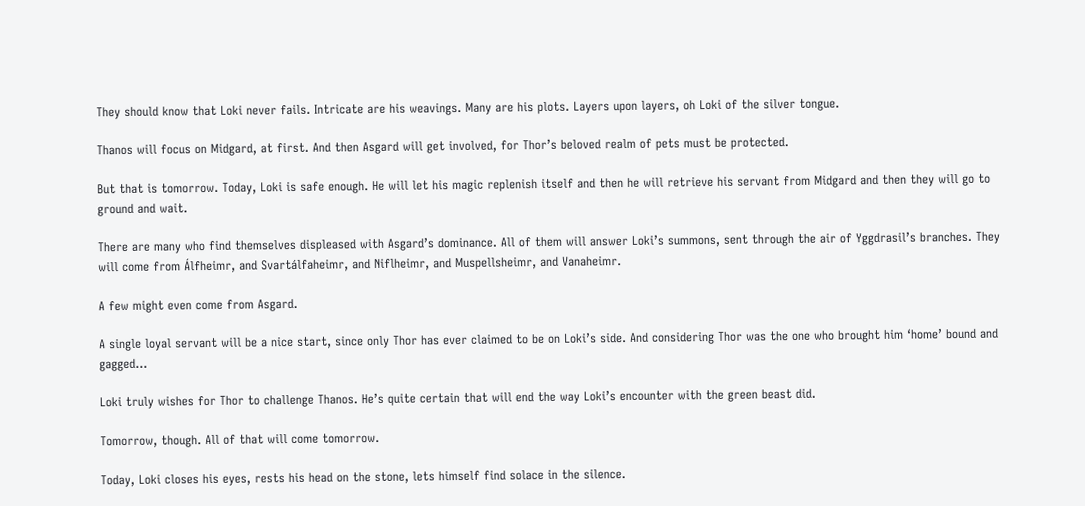They should know that Loki never fails. Intricate are his weavings. Many are his plots. Layers upon layers, oh Loki of the silver tongue.

Thanos will focus on Midgard, at first. And then Asgard will get involved, for Thor’s beloved realm of pets must be protected.

But that is tomorrow. Today, Loki is safe enough. He will let his magic replenish itself and then he will retrieve his servant from Midgard and then they will go to ground and wait.

There are many who find themselves displeased with Asgard’s dominance. All of them will answer Loki’s summons, sent through the air of Yggdrasil’s branches. They will come from Álfheimr, and Svartálfaheimr, and Niflheimr, and Muspellsheimr, and Vanaheimr.

A few might even come from Asgard.

A single loyal servant will be a nice start, since only Thor has ever claimed to be on Loki’s side. And considering Thor was the one who brought him ‘home’ bound and gagged…

Loki truly wishes for Thor to challenge Thanos. He’s quite certain that will end the way Loki’s encounter with the green beast did.

Tomorrow, though. All of that will come tomorrow.

Today, Loki closes his eyes, rests his head on the stone, lets himself find solace in the silence.